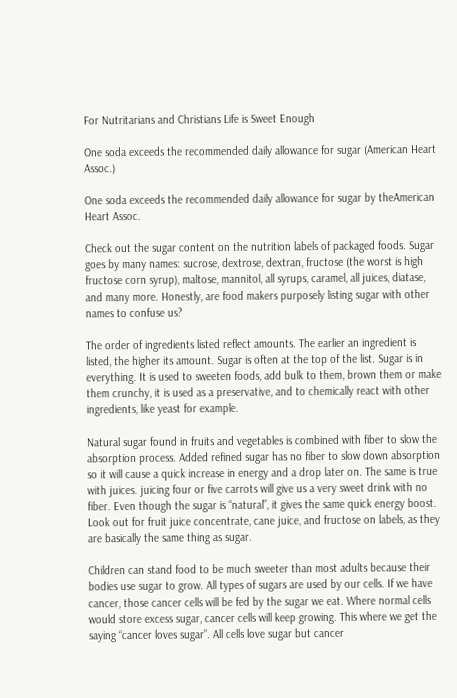For Nutritarians and Christians Life is Sweet Enough

One soda exceeds the recommended daily allowance for sugar (American Heart Assoc.)

One soda exceeds the recommended daily allowance for sugar by theAmerican Heart Assoc.

Check out the sugar content on the nutrition labels of packaged foods. Sugar goes by many names: sucrose, dextrose, dextran, fructose (the worst is high fructose corn syrup), maltose, mannitol, all syrups, caramel, all juices, diatase, and many more. Honestly, are food makers purposely listing sugar with other names to confuse us?

The order of ingredients listed reflect amounts. The earlier an ingredient is listed, the higher its amount. Sugar is often at the top of the list. Sugar is in everything. It is used to sweeten foods, add bulk to them, brown them or make them crunchy, it is used as a preservative, and to chemically react with other ingredients, like yeast for example.

Natural sugar found in fruits and vegetables is combined with fiber to slow the absorption process. Added refined sugar has no fiber to slow down absorption so it will cause a quick increase in energy and a drop later on. The same is true with juices. juicing four or five carrots will give us a very sweet drink with no fiber. Even though the sugar is “natural”, it gives the same quick energy boost. Look out for fruit juice concentrate, cane juice, and fructose on labels, as they are basically the same thing as sugar.

Children can stand food to be much sweeter than most adults because their bodies use sugar to grow. All types of sugars are used by our cells. If we have cancer, those cancer cells will be fed by the sugar we eat. Where normal cells would store excess sugar, cancer cells will keep growing. This where we get the saying “cancer loves sugar”. All cells love sugar but cancer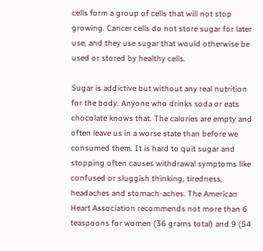cells form a group of cells that will not stop growing. Cancer cells do not store sugar for later use, and they use sugar that would otherwise be used or stored by healthy cells.

Sugar is addictive but without any real nutrition for the body. Anyone who drinks soda or eats chocolate knows that. The calories are empty and often leave us in a worse state than before we consumed them. It is hard to quit sugar and stopping often causes withdrawal symptoms like confused or sluggish thinking, tiredness, headaches and stomach-aches. The American Heart Association recommends not more than 6 teaspoons for women (36 grams total) and 9 (54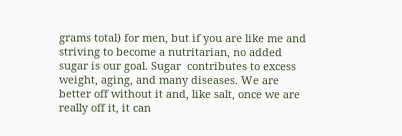grams total) for men, but if you are like me and striving to become a nutritarian, no added sugar is our goal. Sugar  contributes to excess weight, aging, and many diseases. We are better off without it and, like salt, once we are really off it, it can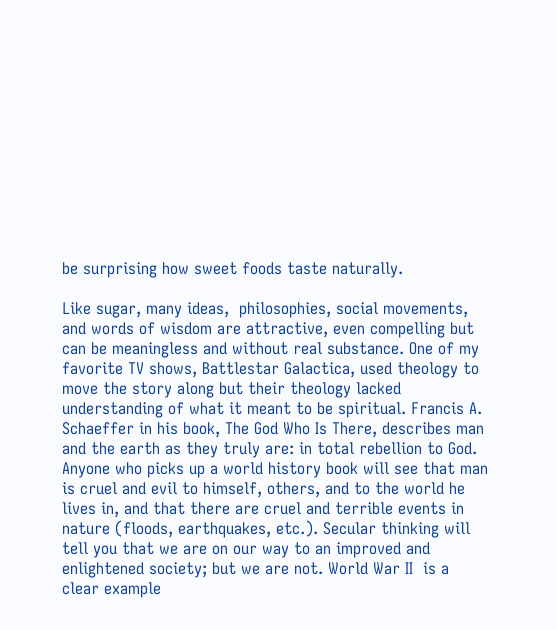be surprising how sweet foods taste naturally.

Like sugar, many ideas,  philosophies, social movements, and words of wisdom are attractive, even compelling but can be meaningless and without real substance. One of my favorite TV shows, Battlestar Galactica, used theology to move the story along but their theology lacked understanding of what it meant to be spiritual. Francis A. Schaeffer in his book, The God Who Is There, describes man and the earth as they truly are: in total rebellion to God. Anyone who picks up a world history book will see that man is cruel and evil to himself, others, and to the world he lives in, and that there are cruel and terrible events in nature (floods, earthquakes, etc.). Secular thinking will tell you that we are on our way to an improved and enlightened society; but we are not. World War II  is a clear example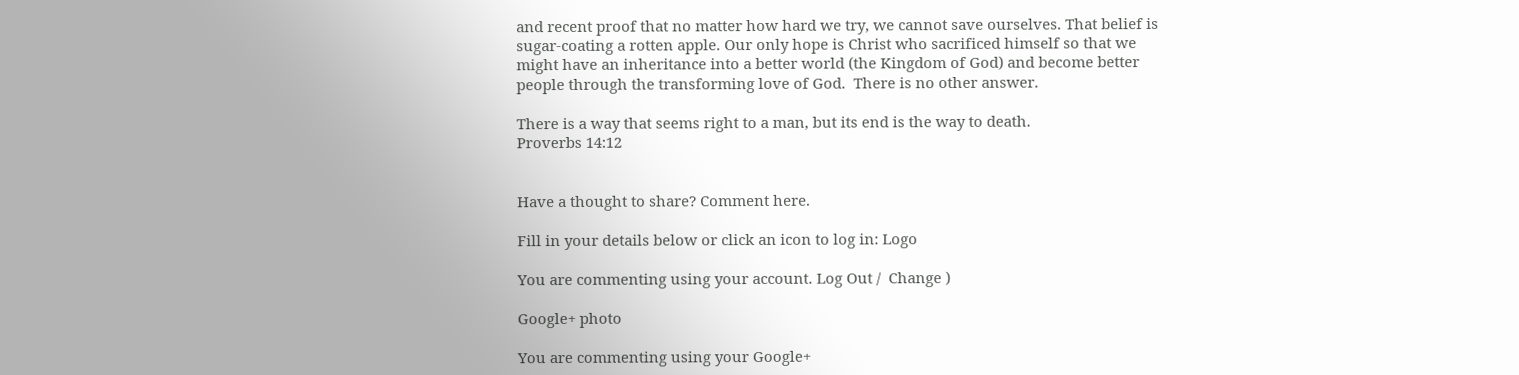and recent proof that no matter how hard we try, we cannot save ourselves. That belief is sugar-coating a rotten apple. Our only hope is Christ who sacrificed himself so that we might have an inheritance into a better world (the Kingdom of God) and become better people through the transforming love of God.  There is no other answer.

There is a way that seems right to a man, but its end is the way to death.
Proverbs 14:12


Have a thought to share? Comment here.

Fill in your details below or click an icon to log in: Logo

You are commenting using your account. Log Out /  Change )

Google+ photo

You are commenting using your Google+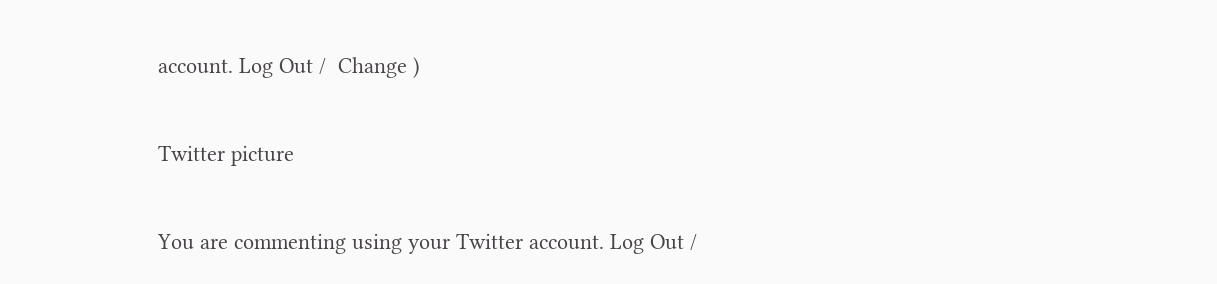account. Log Out /  Change )

Twitter picture

You are commenting using your Twitter account. Log Out /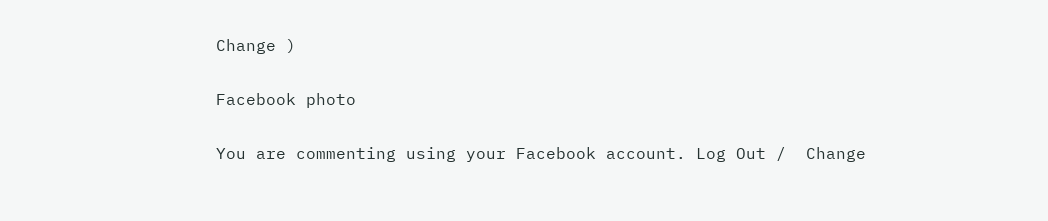Change )

Facebook photo

You are commenting using your Facebook account. Log Out /  Change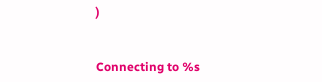)


Connecting to %s